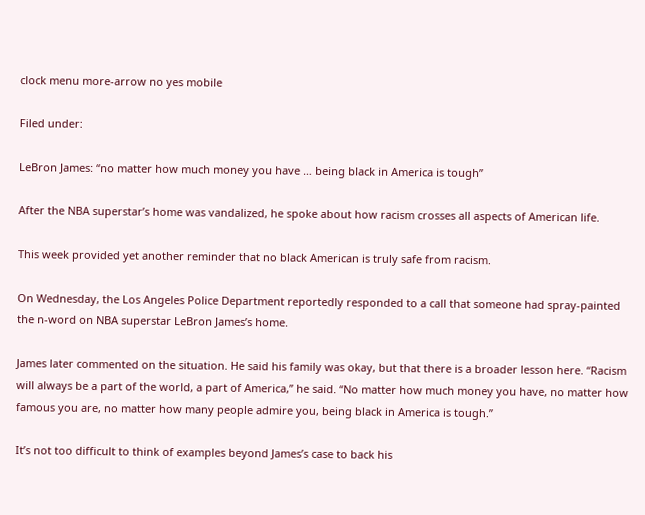clock menu more-arrow no yes mobile

Filed under:

LeBron James: “no matter how much money you have … being black in America is tough”

After the NBA superstar’s home was vandalized, he spoke about how racism crosses all aspects of American life.

This week provided yet another reminder that no black American is truly safe from racism.

On Wednesday, the Los Angeles Police Department reportedly responded to a call that someone had spray-painted the n-word on NBA superstar LeBron James’s home.

James later commented on the situation. He said his family was okay, but that there is a broader lesson here. “Racism will always be a part of the world, a part of America,” he said. “No matter how much money you have, no matter how famous you are, no matter how many people admire you, being black in America is tough.”

It’s not too difficult to think of examples beyond James’s case to back his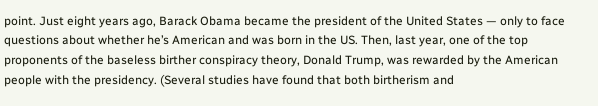point. Just eight years ago, Barack Obama became the president of the United States — only to face questions about whether he’s American and was born in the US. Then, last year, one of the top proponents of the baseless birther conspiracy theory, Donald Trump, was rewarded by the American people with the presidency. (Several studies have found that both birtherism and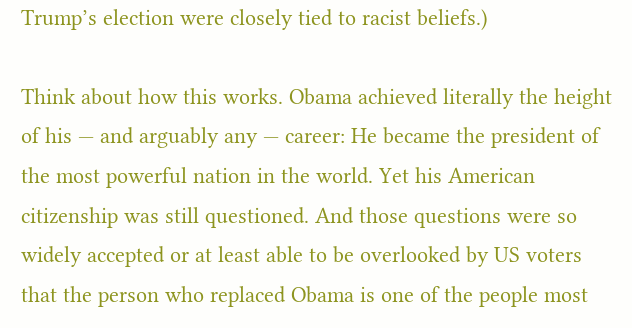Trump’s election were closely tied to racist beliefs.)

Think about how this works. Obama achieved literally the height of his — and arguably any — career: He became the president of the most powerful nation in the world. Yet his American citizenship was still questioned. And those questions were so widely accepted or at least able to be overlooked by US voters that the person who replaced Obama is one of the people most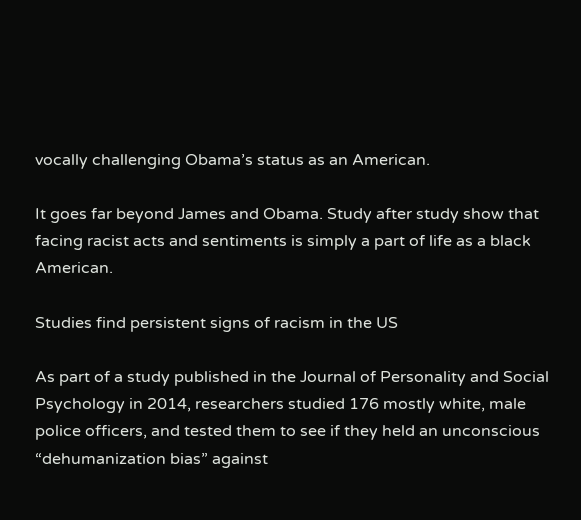vocally challenging Obama’s status as an American.

It goes far beyond James and Obama. Study after study show that facing racist acts and sentiments is simply a part of life as a black American.

Studies find persistent signs of racism in the US

As part of a study published in the Journal of Personality and Social Psychology in 2014, researchers studied 176 mostly white, male police officers, and tested them to see if they held an unconscious “dehumanization bias” against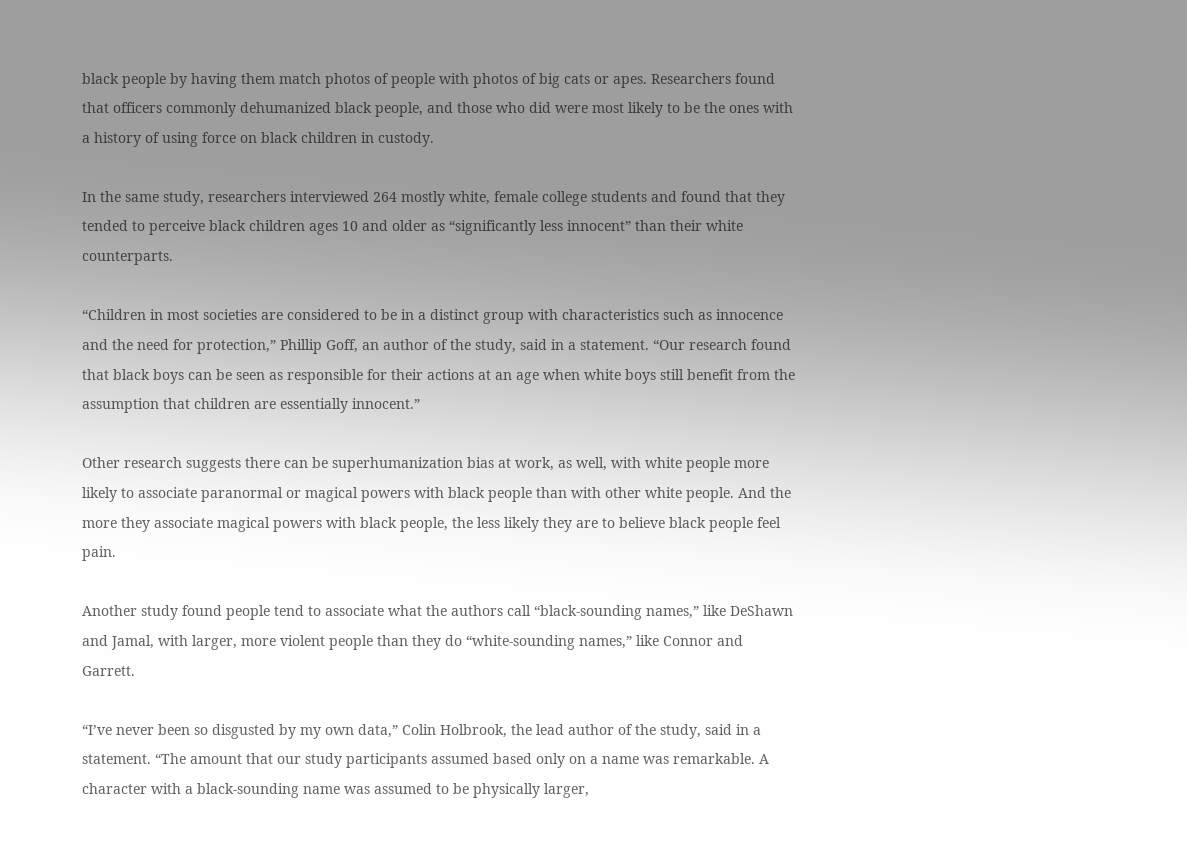black people by having them match photos of people with photos of big cats or apes. Researchers found that officers commonly dehumanized black people, and those who did were most likely to be the ones with a history of using force on black children in custody.

In the same study, researchers interviewed 264 mostly white, female college students and found that they tended to perceive black children ages 10 and older as “significantly less innocent” than their white counterparts.

“Children in most societies are considered to be in a distinct group with characteristics such as innocence and the need for protection,” Phillip Goff, an author of the study, said in a statement. “Our research found that black boys can be seen as responsible for their actions at an age when white boys still benefit from the assumption that children are essentially innocent.”

Other research suggests there can be superhumanization bias at work, as well, with white people more likely to associate paranormal or magical powers with black people than with other white people. And the more they associate magical powers with black people, the less likely they are to believe black people feel pain.

Another study found people tend to associate what the authors call “black-sounding names,” like DeShawn and Jamal, with larger, more violent people than they do “white-sounding names,” like Connor and Garrett.

“I’ve never been so disgusted by my own data,” Colin Holbrook, the lead author of the study, said in a statement. “The amount that our study participants assumed based only on a name was remarkable. A character with a black-sounding name was assumed to be physically larger,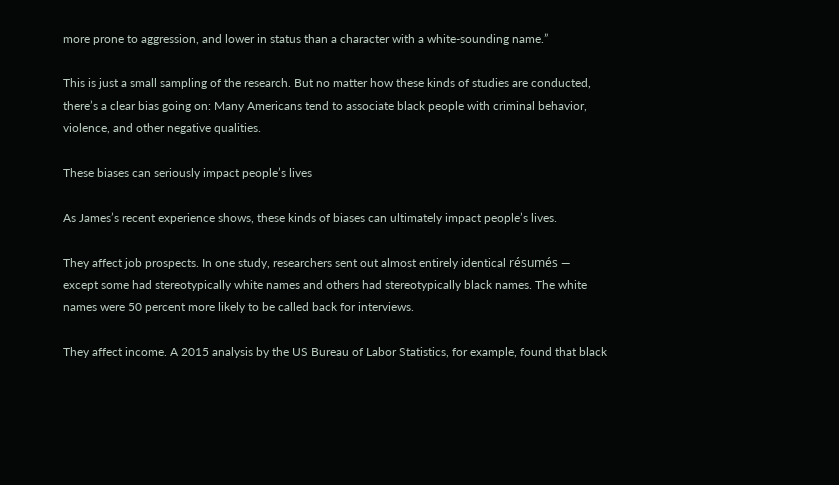more prone to aggression, and lower in status than a character with a white-sounding name.”

This is just a small sampling of the research. But no matter how these kinds of studies are conducted, there’s a clear bias going on: Many Americans tend to associate black people with criminal behavior, violence, and other negative qualities.

These biases can seriously impact people’s lives

As James’s recent experience shows, these kinds of biases can ultimately impact people’s lives.

They affect job prospects. In one study, researchers sent out almost entirely identical résumés — except some had stereotypically white names and others had stereotypically black names. The white names were 50 percent more likely to be called back for interviews.

They affect income. A 2015 analysis by the US Bureau of Labor Statistics, for example, found that black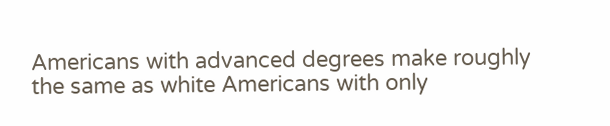Americans with advanced degrees make roughly the same as white Americans with only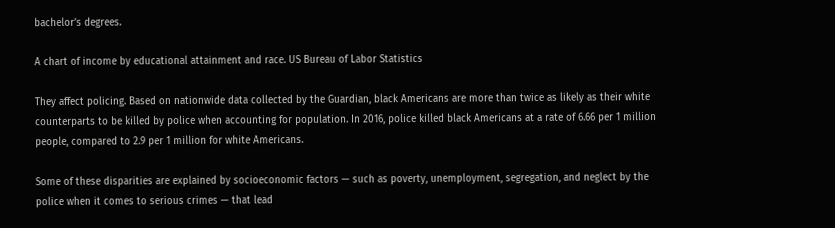bachelor’s degrees.

A chart of income by educational attainment and race. US Bureau of Labor Statistics

They affect policing. Based on nationwide data collected by the Guardian, black Americans are more than twice as likely as their white counterparts to be killed by police when accounting for population. In 2016, police killed black Americans at a rate of 6.66 per 1 million people, compared to 2.9 per 1 million for white Americans.

Some of these disparities are explained by socioeconomic factors — such as poverty, unemployment, segregation, and neglect by the police when it comes to serious crimes — that lead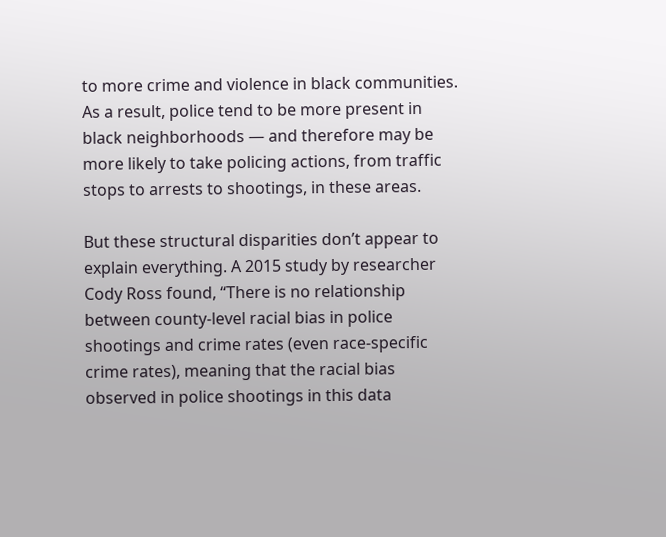to more crime and violence in black communities. As a result, police tend to be more present in black neighborhoods — and therefore may be more likely to take policing actions, from traffic stops to arrests to shootings, in these areas.

But these structural disparities don’t appear to explain everything. A 2015 study by researcher Cody Ross found, “There is no relationship between county-level racial bias in police shootings and crime rates (even race-specific crime rates), meaning that the racial bias observed in police shootings in this data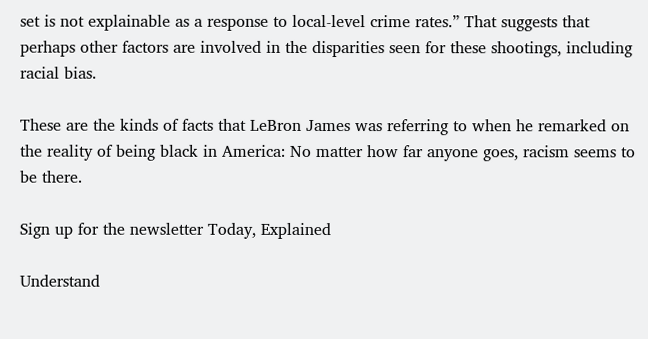set is not explainable as a response to local-level crime rates.” That suggests that perhaps other factors are involved in the disparities seen for these shootings, including racial bias.

These are the kinds of facts that LeBron James was referring to when he remarked on the reality of being black in America: No matter how far anyone goes, racism seems to be there.

Sign up for the newsletter Today, Explained

Understand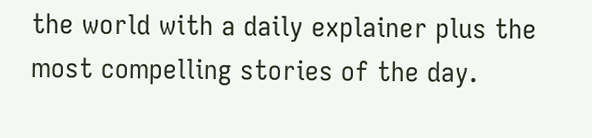the world with a daily explainer plus the most compelling stories of the day.